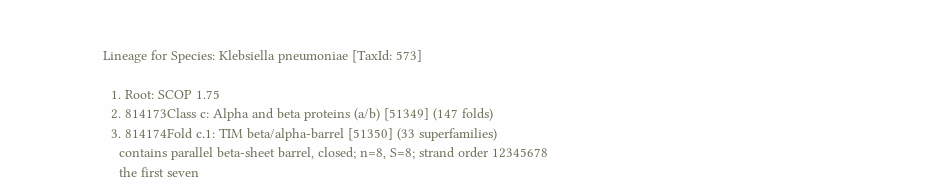Lineage for Species: Klebsiella pneumoniae [TaxId: 573]

  1. Root: SCOP 1.75
  2. 814173Class c: Alpha and beta proteins (a/b) [51349] (147 folds)
  3. 814174Fold c.1: TIM beta/alpha-barrel [51350] (33 superfamilies)
    contains parallel beta-sheet barrel, closed; n=8, S=8; strand order 12345678
    the first seven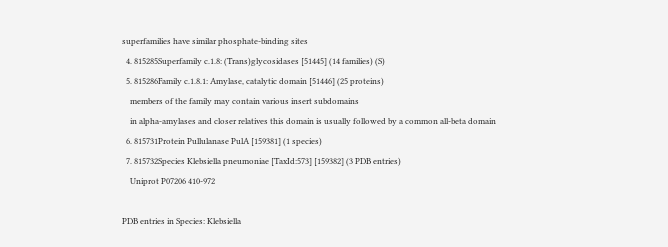superfamilies have similar phosphate-binding sites
  4. 815285Superfamily c.1.8: (Trans)glycosidases [51445] (14 families) (S)
  5. 815286Family c.1.8.1: Amylase, catalytic domain [51446] (25 proteins)
    members of the family may contain various insert subdomains
    in alpha-amylases and closer relatives this domain is usually followed by a common all-beta domain
  6. 815731Protein Pullulanase PulA [159381] (1 species)
  7. 815732Species Klebsiella pneumoniae [TaxId:573] [159382] (3 PDB entries)
    Uniprot P07206 410-972

PDB entries in Species: Klebsiella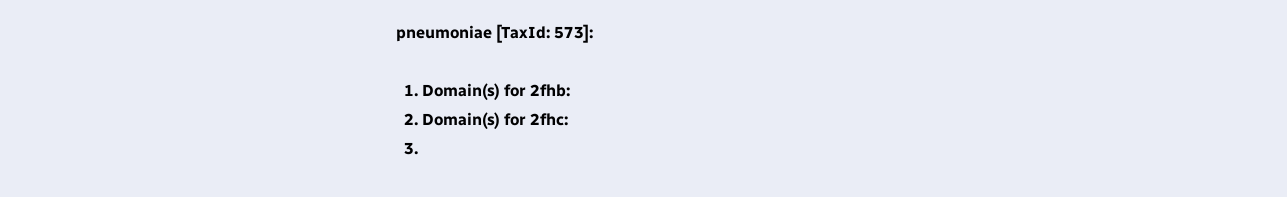pneumoniae [TaxId: 573]:

  1. Domain(s) for 2fhb:
  2. Domain(s) for 2fhc:
  3.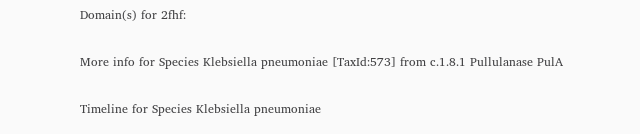Domain(s) for 2fhf:

More info for Species Klebsiella pneumoniae [TaxId:573] from c.1.8.1 Pullulanase PulA

Timeline for Species Klebsiella pneumoniae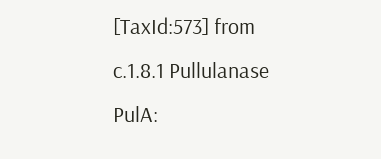[TaxId:573] from c.1.8.1 Pullulanase PulA: